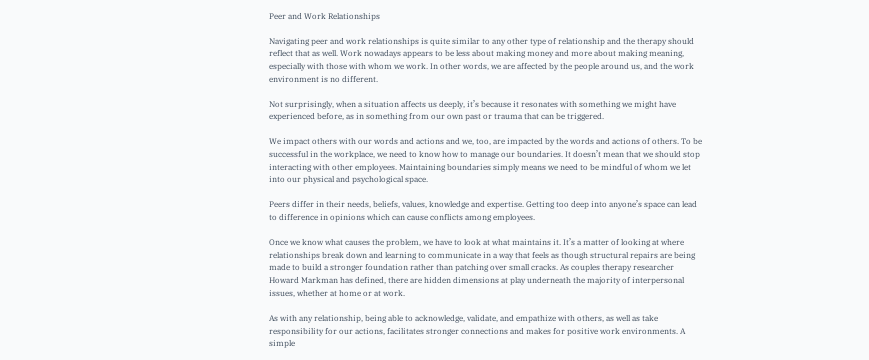Peer and Work Relationships

Navigating peer and work relationships is quite similar to any other type of relationship and the therapy should reflect that as well. Work nowadays appears to be less about making money and more about making meaning, especially with those with whom we work. In other words, we are affected by the people around us, and the work environment is no different.

Not surprisingly, when a situation affects us deeply, it’s because it resonates with something we might have experienced before, as in something from our own past or trauma that can be triggered.

We impact others with our words and actions and we, too, are impacted by the words and actions of others. To be successful in the workplace, we need to know how to manage our boundaries. It doesn’t mean that we should stop interacting with other employees. Maintaining boundaries simply means we need to be mindful of whom we let into our physical and psychological space.

Peers differ in their needs, beliefs, values, knowledge and expertise. Getting too deep into anyone’s space can lead to difference in opinions which can cause conflicts among employees.

Once we know what causes the problem, we have to look at what maintains it. It’s a matter of looking at where relationships break down and learning to communicate in a way that feels as though structural repairs are being made to build a stronger foundation rather than patching over small cracks. As couples therapy researcher Howard Markman has defined, there are hidden dimensions at play underneath the majority of interpersonal issues, whether at home or at work.

As with any relationship, being able to acknowledge, validate, and empathize with others, as well as take responsibility for our actions, facilitates stronger connections and makes for positive work environments. A simple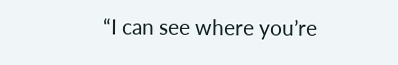“I can see where you’re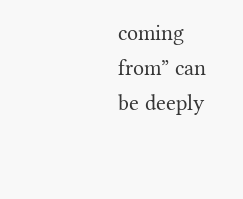coming from” can be deeply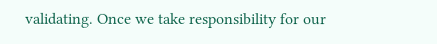validating. Once we take responsibility for our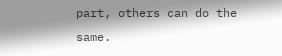part, others can do the same.